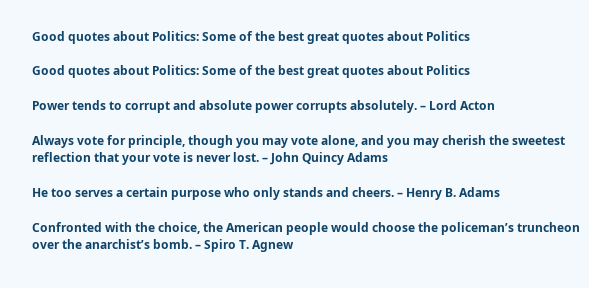Good quotes about Politics: Some of the best great quotes about Politics

Good quotes about Politics: Some of the best great quotes about Politics

Power tends to corrupt and absolute power corrupts absolutely. – Lord Acton

Always vote for principle, though you may vote alone, and you may cherish the sweetest reflection that your vote is never lost. – John Quincy Adams

He too serves a certain purpose who only stands and cheers. – Henry B. Adams

Confronted with the choice, the American people would choose the policeman’s truncheon over the anarchist’s bomb. – Spiro T. Agnew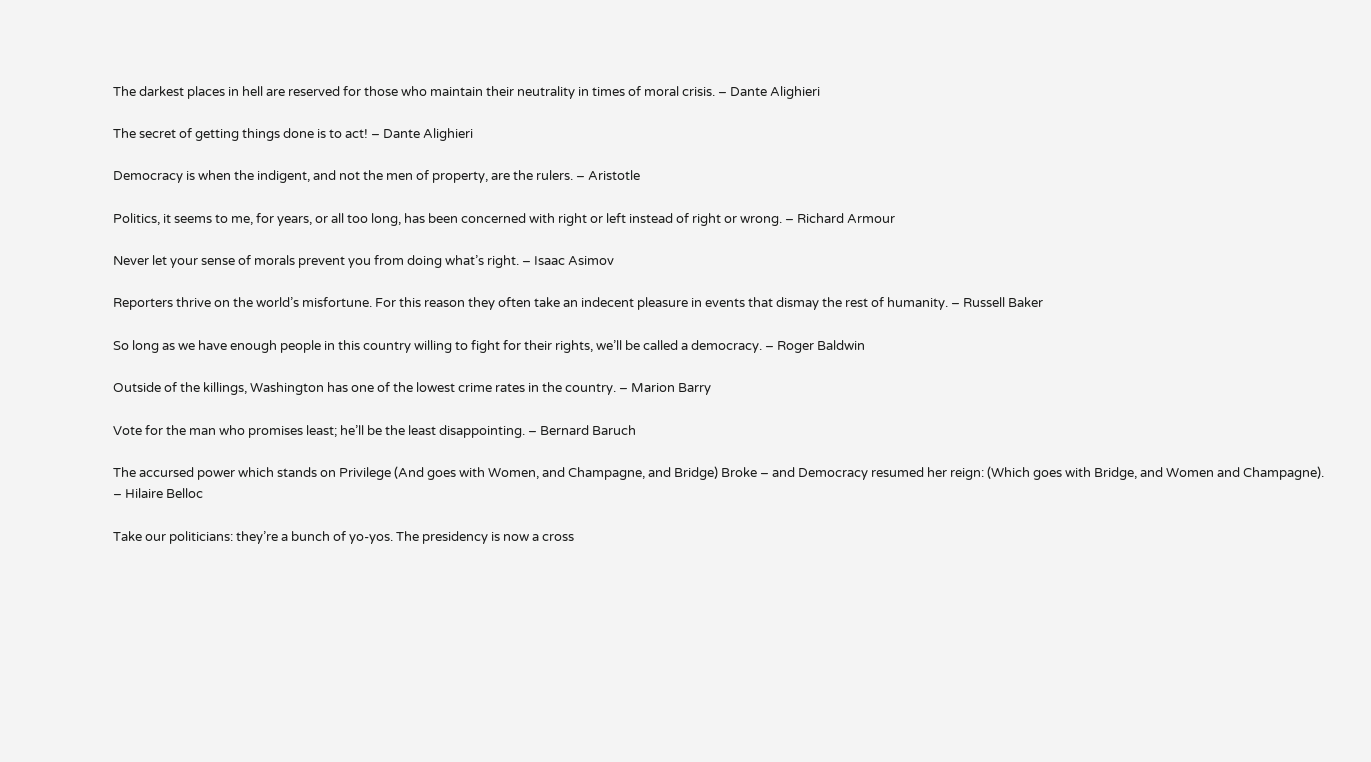The darkest places in hell are reserved for those who maintain their neutrality in times of moral crisis. – Dante Alighieri

The secret of getting things done is to act! – Dante Alighieri

Democracy is when the indigent, and not the men of property, are the rulers. – Aristotle

Politics, it seems to me, for years, or all too long, has been concerned with right or left instead of right or wrong. – Richard Armour

Never let your sense of morals prevent you from doing what’s right. – Isaac Asimov

Reporters thrive on the world’s misfortune. For this reason they often take an indecent pleasure in events that dismay the rest of humanity. – Russell Baker

So long as we have enough people in this country willing to fight for their rights, we’ll be called a democracy. – Roger Baldwin

Outside of the killings, Washington has one of the lowest crime rates in the country. – Marion Barry

Vote for the man who promises least; he’ll be the least disappointing. – Bernard Baruch

The accursed power which stands on Privilege (And goes with Women, and Champagne, and Bridge) Broke – and Democracy resumed her reign: (Which goes with Bridge, and Women and Champagne). – Hilaire Belloc

Take our politicians: they’re a bunch of yo-yos. The presidency is now a cross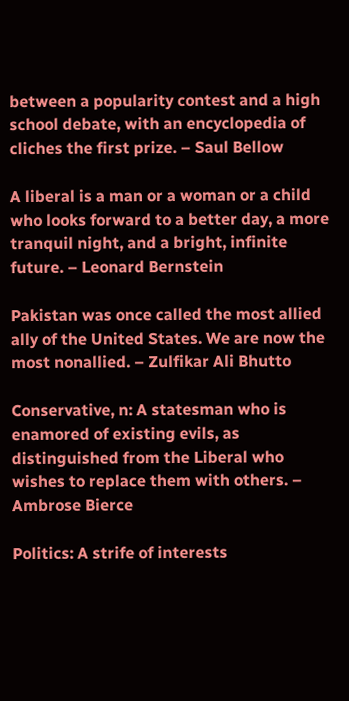between a popularity contest and a high school debate, with an encyclopedia of cliches the first prize. – Saul Bellow

A liberal is a man or a woman or a child who looks forward to a better day, a more tranquil night, and a bright, infinite future. – Leonard Bernstein

Pakistan was once called the most allied ally of the United States. We are now the most nonallied. – Zulfikar Ali Bhutto

Conservative, n: A statesman who is enamored of existing evils, as distinguished from the Liberal who wishes to replace them with others. – Ambrose Bierce

Politics: A strife of interests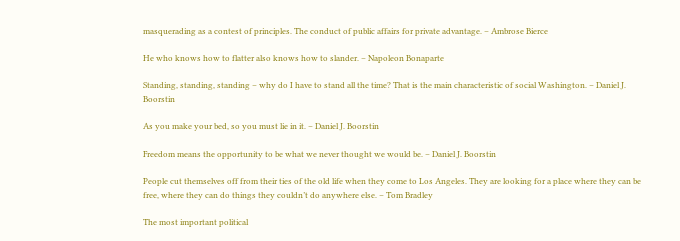masquerading as a contest of principles. The conduct of public affairs for private advantage. – Ambrose Bierce

He who knows how to flatter also knows how to slander. – Napoleon Bonaparte

Standing, standing, standing – why do I have to stand all the time? That is the main characteristic of social Washington. – Daniel J. Boorstin

As you make your bed, so you must lie in it. – Daniel J. Boorstin

Freedom means the opportunity to be what we never thought we would be. – Daniel J. Boorstin

People cut themselves off from their ties of the old life when they come to Los Angeles. They are looking for a place where they can be free, where they can do things they couldn’t do anywhere else. – Tom Bradley

The most important political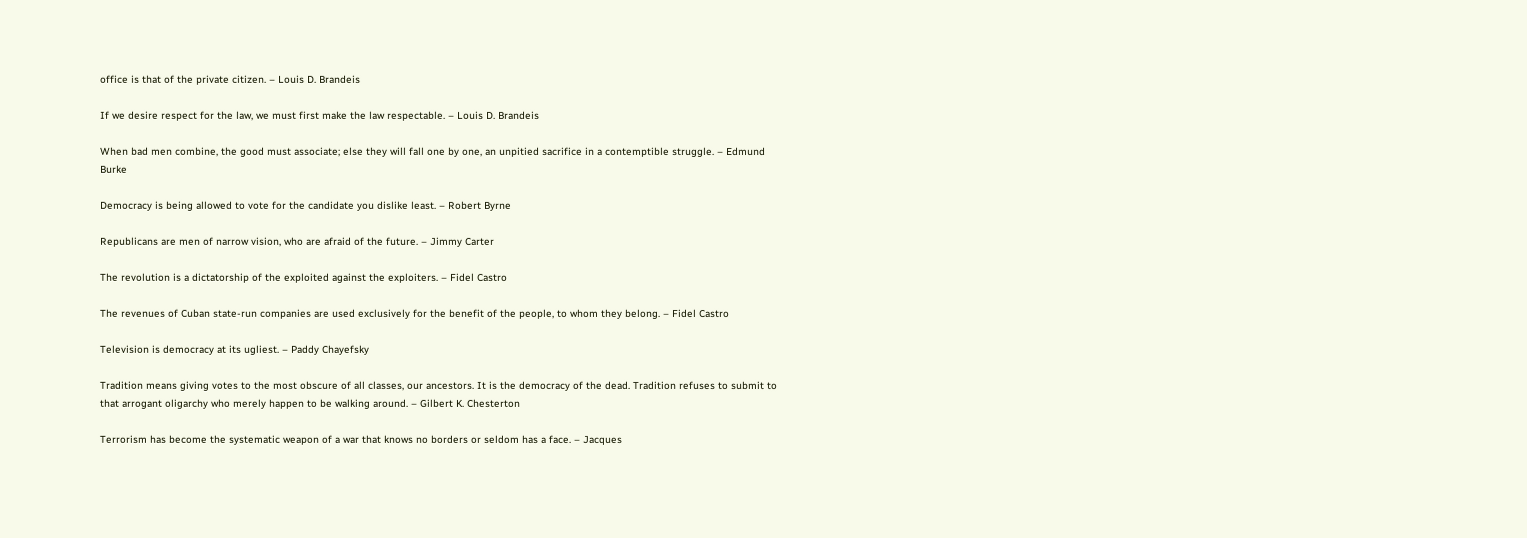office is that of the private citizen. – Louis D. Brandeis

If we desire respect for the law, we must first make the law respectable. – Louis D. Brandeis

When bad men combine, the good must associate; else they will fall one by one, an unpitied sacrifice in a contemptible struggle. – Edmund Burke

Democracy is being allowed to vote for the candidate you dislike least. – Robert Byrne

Republicans are men of narrow vision, who are afraid of the future. – Jimmy Carter

The revolution is a dictatorship of the exploited against the exploiters. – Fidel Castro

The revenues of Cuban state-run companies are used exclusively for the benefit of the people, to whom they belong. – Fidel Castro

Television is democracy at its ugliest. – Paddy Chayefsky

Tradition means giving votes to the most obscure of all classes, our ancestors. It is the democracy of the dead. Tradition refuses to submit to that arrogant oligarchy who merely happen to be walking around. – Gilbert K. Chesterton

Terrorism has become the systematic weapon of a war that knows no borders or seldom has a face. – Jacques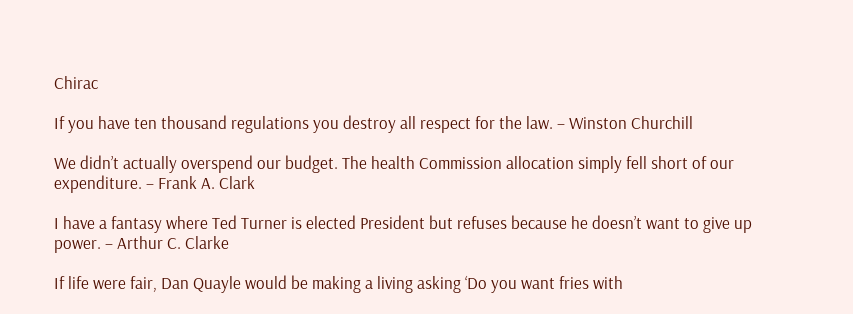Chirac

If you have ten thousand regulations you destroy all respect for the law. – Winston Churchill

We didn’t actually overspend our budget. The health Commission allocation simply fell short of our expenditure. – Frank A. Clark

I have a fantasy where Ted Turner is elected President but refuses because he doesn’t want to give up power. – Arthur C. Clarke

If life were fair, Dan Quayle would be making a living asking ‘Do you want fries with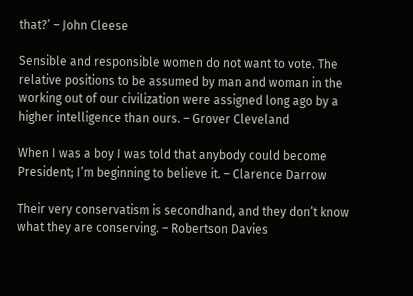that?’ – John Cleese

Sensible and responsible women do not want to vote. The relative positions to be assumed by man and woman in the working out of our civilization were assigned long ago by a higher intelligence than ours. – Grover Cleveland

When I was a boy I was told that anybody could become President; I’m beginning to believe it. – Clarence Darrow

Their very conservatism is secondhand, and they don’t know what they are conserving. – Robertson Davies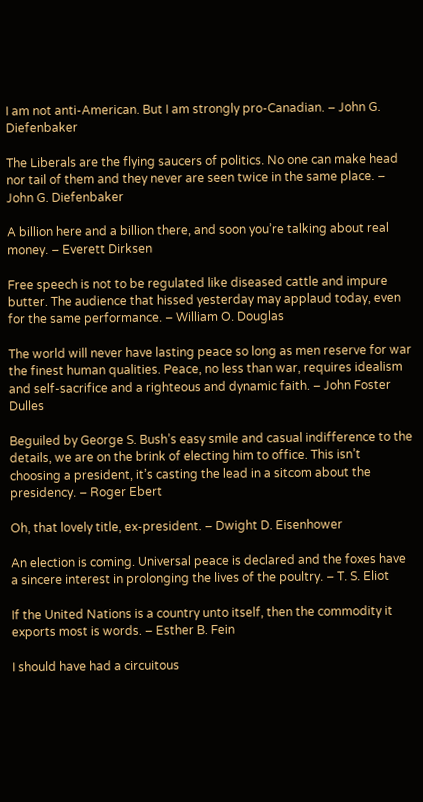I am not anti-American. But I am strongly pro-Canadian. – John G. Diefenbaker

The Liberals are the flying saucers of politics. No one can make head nor tail of them and they never are seen twice in the same place. – John G. Diefenbaker

A billion here and a billion there, and soon you’re talking about real money. – Everett Dirksen

Free speech is not to be regulated like diseased cattle and impure butter. The audience that hissed yesterday may applaud today, even for the same performance. – William O. Douglas

The world will never have lasting peace so long as men reserve for war the finest human qualities. Peace, no less than war, requires idealism and self-sacrifice and a righteous and dynamic faith. – John Foster Dulles

Beguiled by George S. Bush’s easy smile and casual indifference to the details, we are on the brink of electing him to office. This isn’t choosing a president, it’s casting the lead in a sitcom about the presidency. – Roger Ebert

Oh, that lovely title, ex-president. – Dwight D. Eisenhower

An election is coming. Universal peace is declared and the foxes have a sincere interest in prolonging the lives of the poultry. – T. S. Eliot

If the United Nations is a country unto itself, then the commodity it exports most is words. – Esther B. Fein

I should have had a circuitous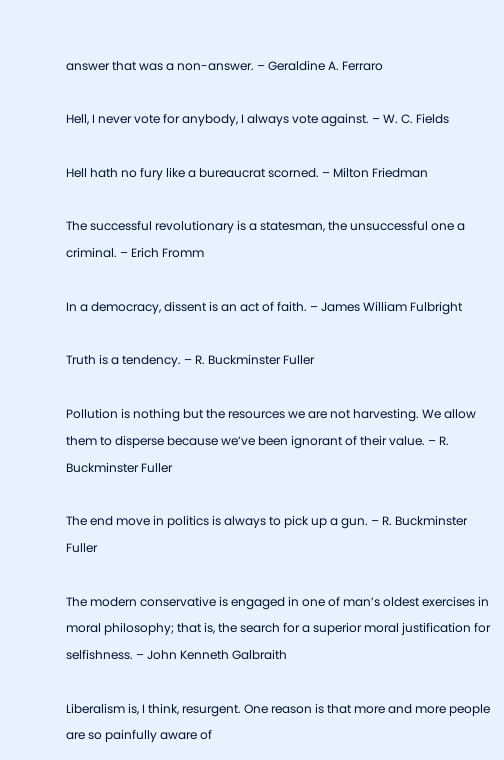answer that was a non-answer. – Geraldine A. Ferraro

Hell, I never vote for anybody, I always vote against. – W. C. Fields

Hell hath no fury like a bureaucrat scorned. – Milton Friedman

The successful revolutionary is a statesman, the unsuccessful one a criminal. – Erich Fromm

In a democracy, dissent is an act of faith. – James William Fulbright

Truth is a tendency. – R. Buckminster Fuller

Pollution is nothing but the resources we are not harvesting. We allow them to disperse because we’ve been ignorant of their value. – R. Buckminster Fuller

The end move in politics is always to pick up a gun. – R. Buckminster Fuller

The modern conservative is engaged in one of man’s oldest exercises in moral philosophy; that is, the search for a superior moral justification for selfishness. – John Kenneth Galbraith

Liberalism is, I think, resurgent. One reason is that more and more people are so painfully aware of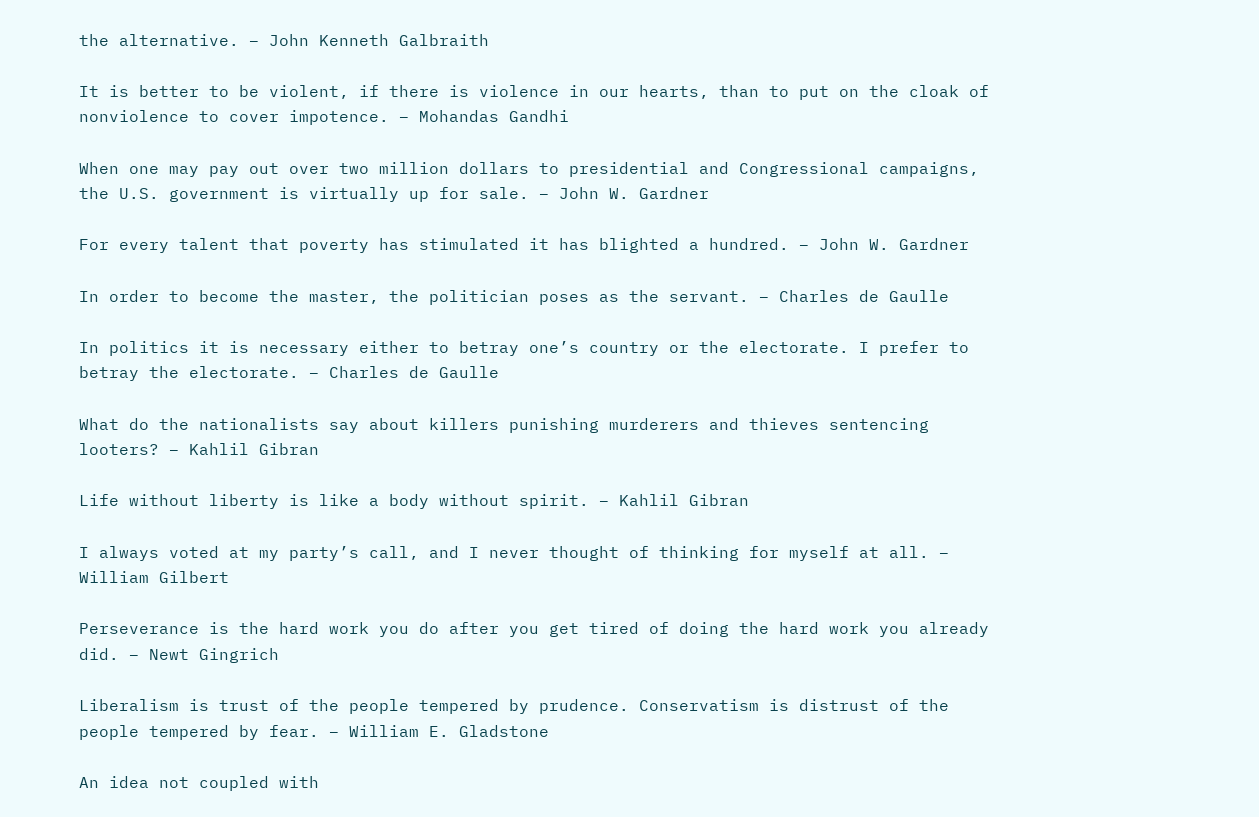the alternative. – John Kenneth Galbraith

It is better to be violent, if there is violence in our hearts, than to put on the cloak of nonviolence to cover impotence. – Mohandas Gandhi

When one may pay out over two million dollars to presidential and Congressional campaigns, the U.S. government is virtually up for sale. – John W. Gardner

For every talent that poverty has stimulated it has blighted a hundred. – John W. Gardner

In order to become the master, the politician poses as the servant. – Charles de Gaulle

In politics it is necessary either to betray one’s country or the electorate. I prefer to betray the electorate. – Charles de Gaulle

What do the nationalists say about killers punishing murderers and thieves sentencing looters? – Kahlil Gibran

Life without liberty is like a body without spirit. – Kahlil Gibran

I always voted at my party’s call, and I never thought of thinking for myself at all. – William Gilbert

Perseverance is the hard work you do after you get tired of doing the hard work you already did. – Newt Gingrich

Liberalism is trust of the people tempered by prudence. Conservatism is distrust of the people tempered by fear. – William E. Gladstone

An idea not coupled with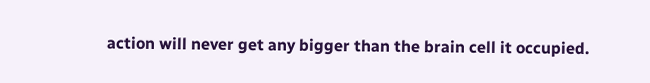action will never get any bigger than the brain cell it occupied.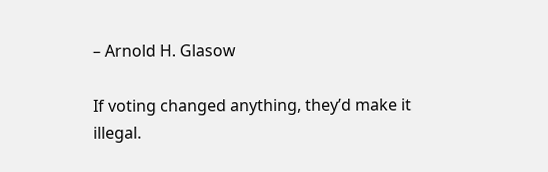– Arnold H. Glasow

If voting changed anything, they’d make it illegal.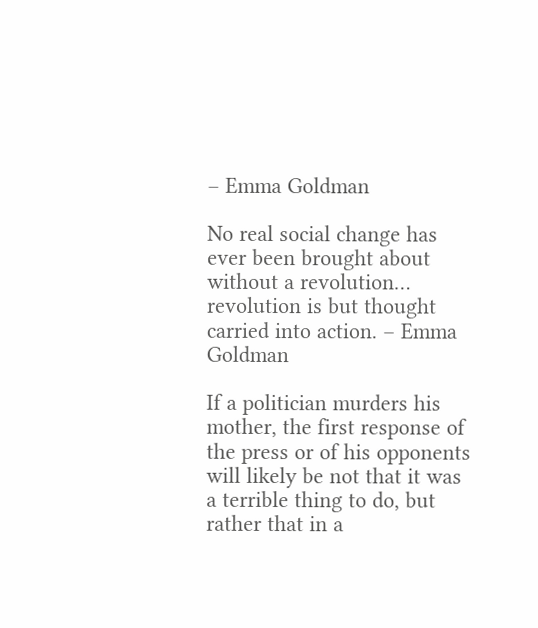– Emma Goldman

No real social change has ever been brought about without a revolution… revolution is but thought carried into action. – Emma Goldman

If a politician murders his mother, the first response of the press or of his opponents will likely be not that it was a terrible thing to do, but rather that in a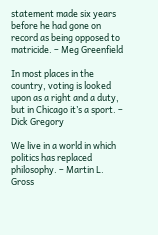statement made six years before he had gone on record as being opposed to matricide. – Meg Greenfield

In most places in the country, voting is looked upon as a right and a duty, but in Chicago it’s a sport. – Dick Gregory

We live in a world in which politics has replaced philosophy. – Martin L. Gross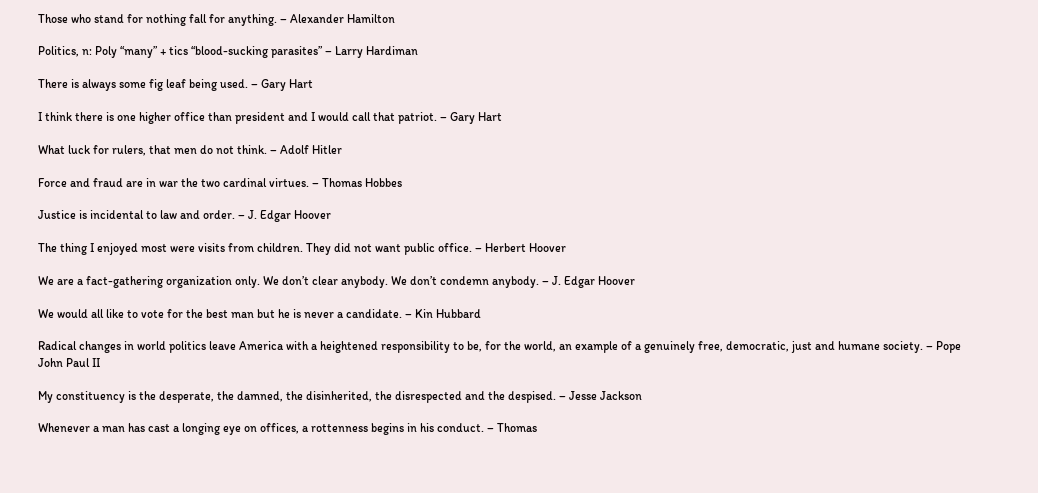Those who stand for nothing fall for anything. – Alexander Hamilton

Politics, n: Poly “many” + tics “blood-sucking parasites” – Larry Hardiman

There is always some fig leaf being used. – Gary Hart

I think there is one higher office than president and I would call that patriot. – Gary Hart

What luck for rulers, that men do not think. – Adolf Hitler

Force and fraud are in war the two cardinal virtues. – Thomas Hobbes

Justice is incidental to law and order. – J. Edgar Hoover

The thing I enjoyed most were visits from children. They did not want public office. – Herbert Hoover

We are a fact-gathering organization only. We don’t clear anybody. We don’t condemn anybody. – J. Edgar Hoover

We would all like to vote for the best man but he is never a candidate. – Kin Hubbard

Radical changes in world politics leave America with a heightened responsibility to be, for the world, an example of a genuinely free, democratic, just and humane society. – Pope John Paul II

My constituency is the desperate, the damned, the disinherited, the disrespected and the despised. – Jesse Jackson

Whenever a man has cast a longing eye on offices, a rottenness begins in his conduct. – Thomas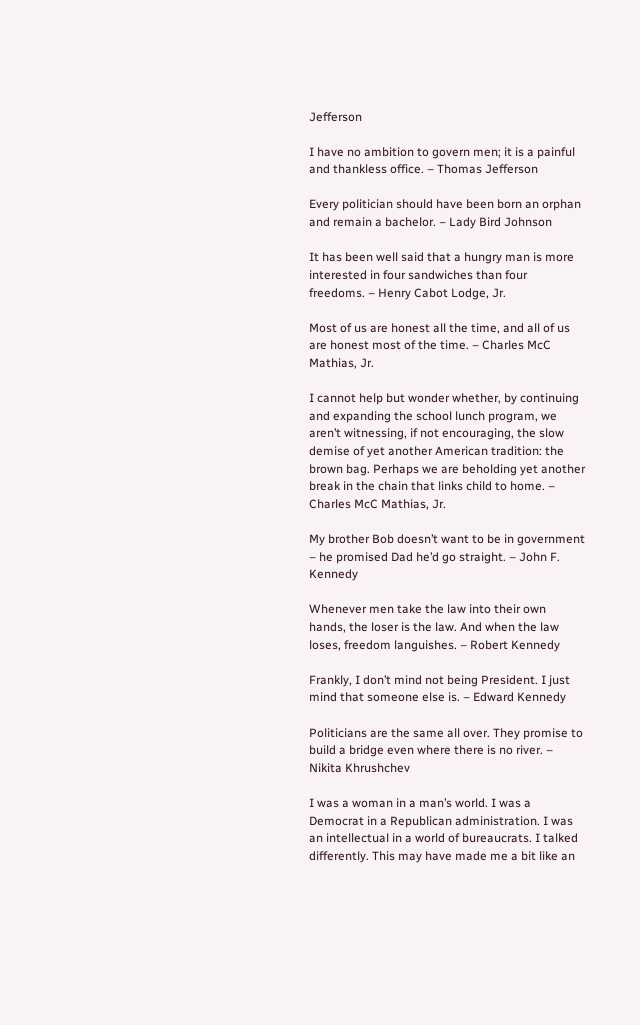Jefferson

I have no ambition to govern men; it is a painful and thankless office. – Thomas Jefferson

Every politician should have been born an orphan and remain a bachelor. – Lady Bird Johnson

It has been well said that a hungry man is more interested in four sandwiches than four freedoms. – Henry Cabot Lodge, Jr.

Most of us are honest all the time, and all of us are honest most of the time. – Charles McC Mathias, Jr.

I cannot help but wonder whether, by continuing and expanding the school lunch program, we aren’t witnessing, if not encouraging, the slow demise of yet another American tradition: the brown bag. Perhaps we are beholding yet another break in the chain that links child to home. – Charles McC Mathias, Jr.

My brother Bob doesn’t want to be in government – he promised Dad he’d go straight. – John F. Kennedy

Whenever men take the law into their own hands, the loser is the law. And when the law loses, freedom languishes. – Robert Kennedy

Frankly, I don’t mind not being President. I just mind that someone else is. – Edward Kennedy

Politicians are the same all over. They promise to build a bridge even where there is no river. – Nikita Khrushchev

I was a woman in a man’s world. I was a Democrat in a Republican administration. I was an intellectual in a world of bureaucrats. I talked differently. This may have made me a bit like an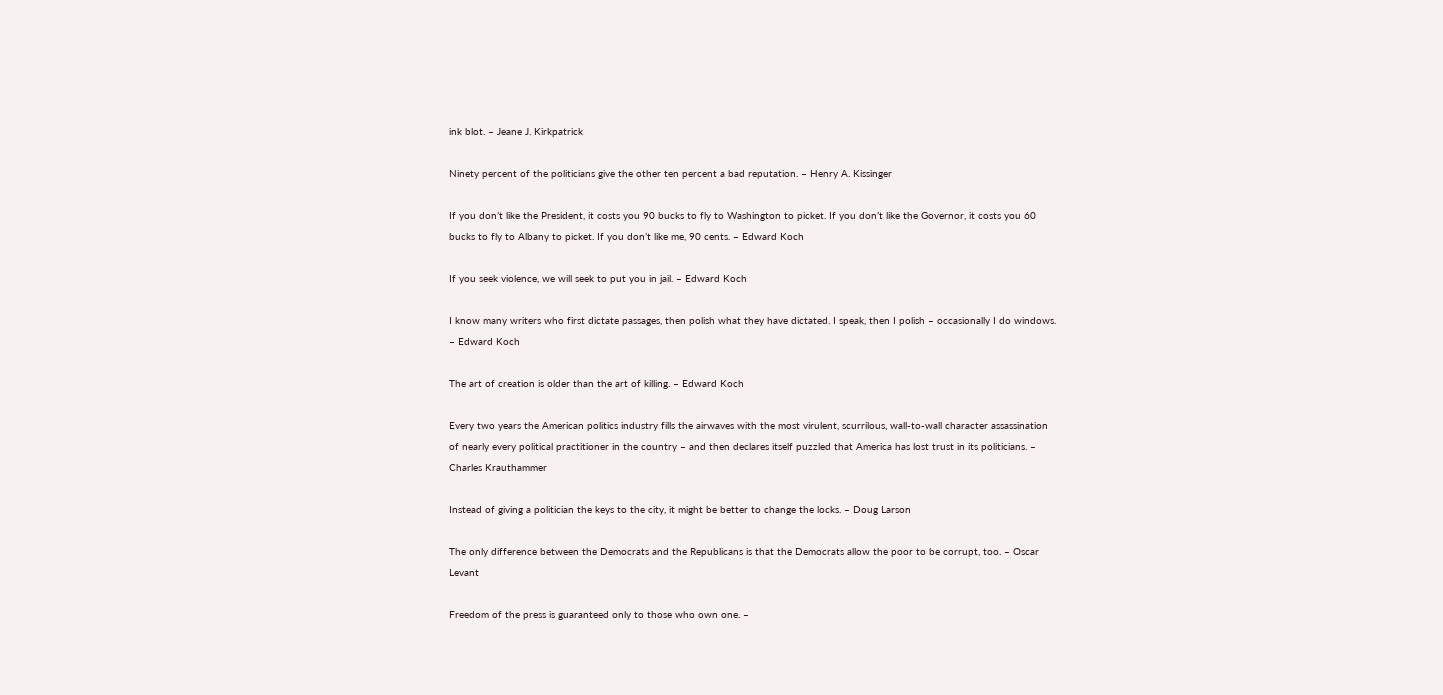ink blot. – Jeane J. Kirkpatrick

Ninety percent of the politicians give the other ten percent a bad reputation. – Henry A. Kissinger

If you don’t like the President, it costs you 90 bucks to fly to Washington to picket. If you don’t like the Governor, it costs you 60 bucks to fly to Albany to picket. If you don’t like me, 90 cents. – Edward Koch

If you seek violence, we will seek to put you in jail. – Edward Koch

I know many writers who first dictate passages, then polish what they have dictated. I speak, then I polish – occasionally I do windows. – Edward Koch

The art of creation is older than the art of killing. – Edward Koch

Every two years the American politics industry fills the airwaves with the most virulent, scurrilous, wall-to-wall character assassination of nearly every political practitioner in the country – and then declares itself puzzled that America has lost trust in its politicians. – Charles Krauthammer

Instead of giving a politician the keys to the city, it might be better to change the locks. – Doug Larson

The only difference between the Democrats and the Republicans is that the Democrats allow the poor to be corrupt, too. – Oscar Levant

Freedom of the press is guaranteed only to those who own one. –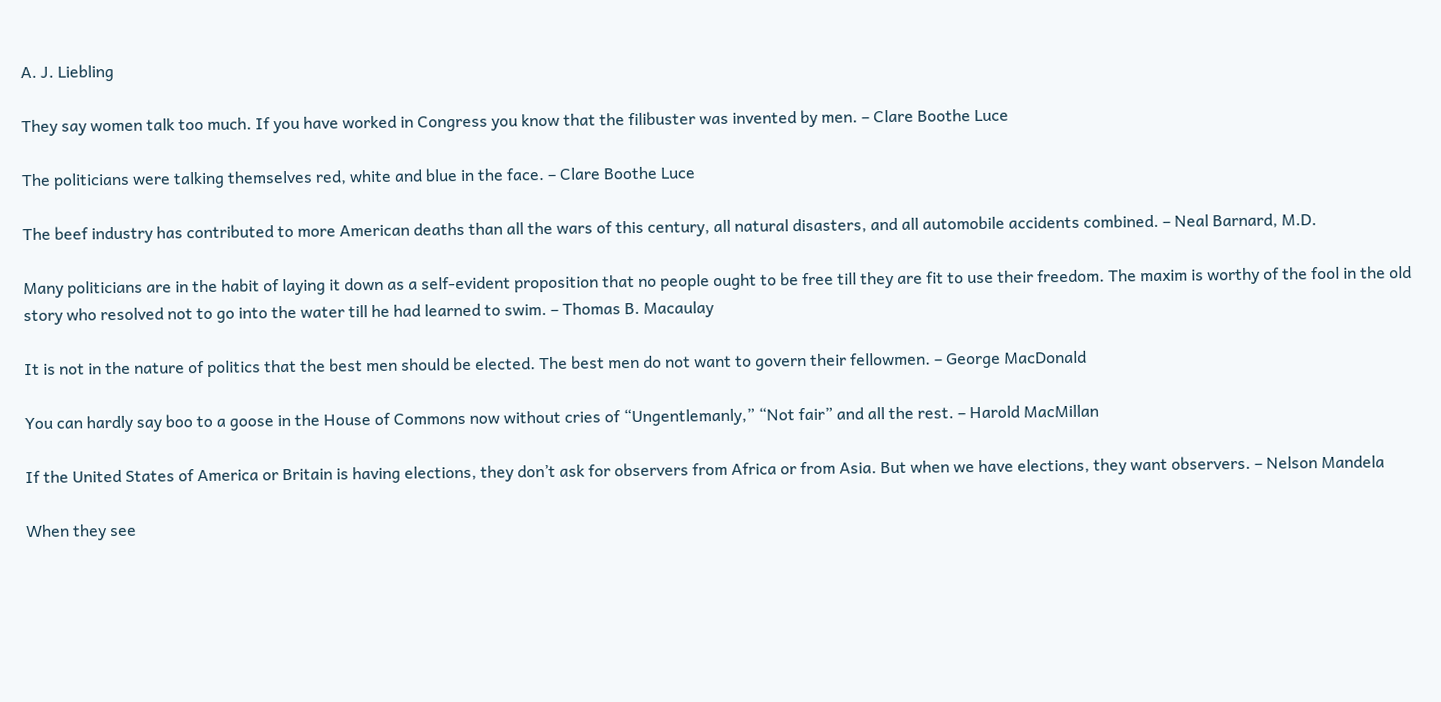A. J. Liebling

They say women talk too much. If you have worked in Congress you know that the filibuster was invented by men. – Clare Boothe Luce

The politicians were talking themselves red, white and blue in the face. – Clare Boothe Luce

The beef industry has contributed to more American deaths than all the wars of this century, all natural disasters, and all automobile accidents combined. – Neal Barnard, M.D.

Many politicians are in the habit of laying it down as a self-evident proposition that no people ought to be free till they are fit to use their freedom. The maxim is worthy of the fool in the old story who resolved not to go into the water till he had learned to swim. – Thomas B. Macaulay

It is not in the nature of politics that the best men should be elected. The best men do not want to govern their fellowmen. – George MacDonald

You can hardly say boo to a goose in the House of Commons now without cries of “Ungentlemanly,” “Not fair” and all the rest. – Harold MacMillan

If the United States of America or Britain is having elections, they don’t ask for observers from Africa or from Asia. But when we have elections, they want observers. – Nelson Mandela

When they see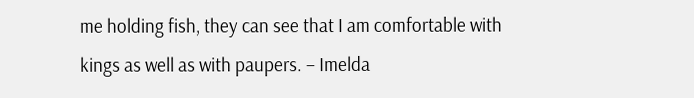me holding fish, they can see that I am comfortable with kings as well as with paupers. – Imelda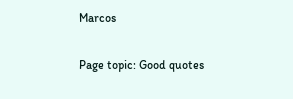Marcos

Page topic: Good quotes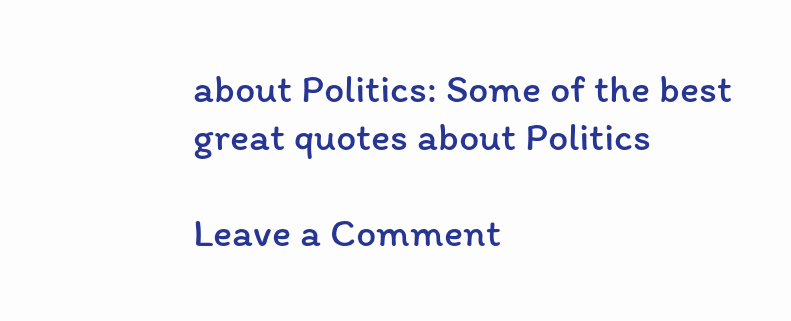about Politics: Some of the best great quotes about Politics

Leave a Comment